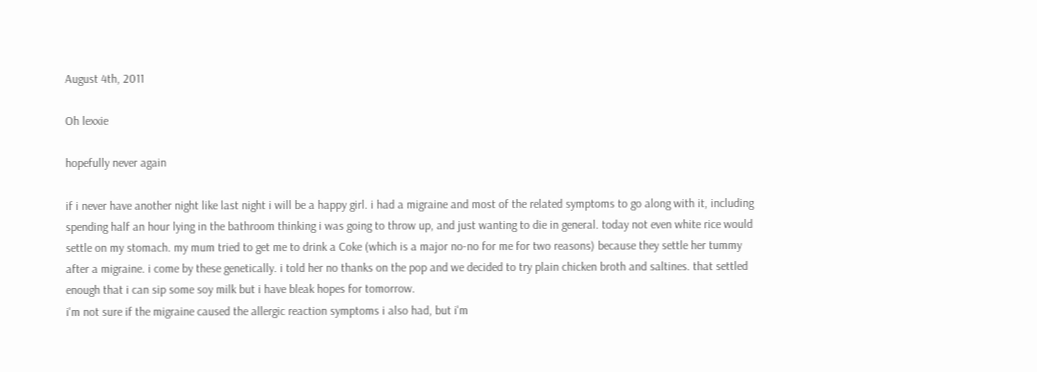August 4th, 2011

Oh lexxie

hopefully never again

if i never have another night like last night i will be a happy girl. i had a migraine and most of the related symptoms to go along with it, including spending half an hour lying in the bathroom thinking i was going to throw up, and just wanting to die in general. today not even white rice would settle on my stomach. my mum tried to get me to drink a Coke (which is a major no-no for me for two reasons) because they settle her tummy after a migraine. i come by these genetically. i told her no thanks on the pop and we decided to try plain chicken broth and saltines. that settled enough that i can sip some soy milk but i have bleak hopes for tomorrow.
i'm not sure if the migraine caused the allergic reaction symptoms i also had, but i'm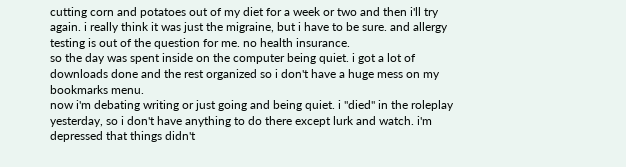cutting corn and potatoes out of my diet for a week or two and then i'll try again. i really think it was just the migraine, but i have to be sure. and allergy testing is out of the question for me. no health insurance.
so the day was spent inside on the computer being quiet. i got a lot of downloads done and the rest organized so i don't have a huge mess on my bookmarks menu.
now i'm debating writing or just going and being quiet. i "died" in the roleplay yesterday, so i don't have anything to do there except lurk and watch. i'm depressed that things didn't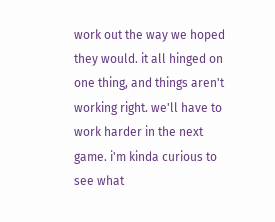work out the way we hoped they would. it all hinged on one thing, and things aren't working right. we'll have to work harder in the next game. i'm kinda curious to see what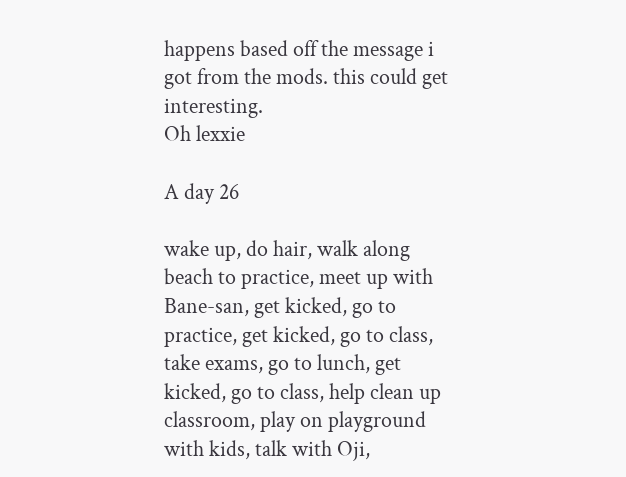happens based off the message i got from the mods. this could get interesting.
Oh lexxie

A day 26

wake up, do hair, walk along beach to practice, meet up with Bane-san, get kicked, go to practice, get kicked, go to class, take exams, go to lunch, get kicked, go to class, help clean up classroom, play on playground with kids, talk with Oji,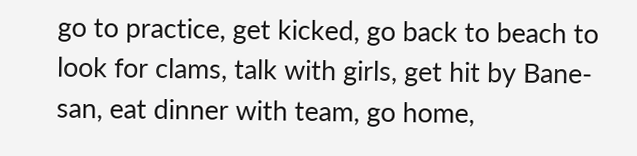go to practice, get kicked, go back to beach to look for clams, talk with girls, get hit by Bane-san, eat dinner with team, go home,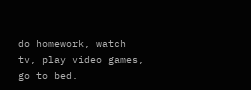do homework, watch tv, play video games, go to bed.